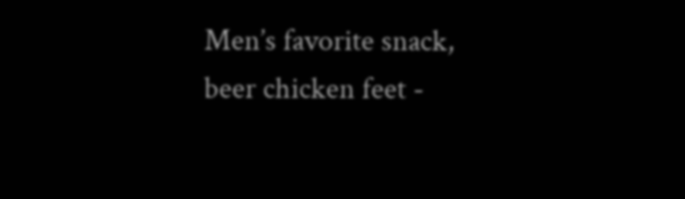Men’s favorite snack, beer chicken feet -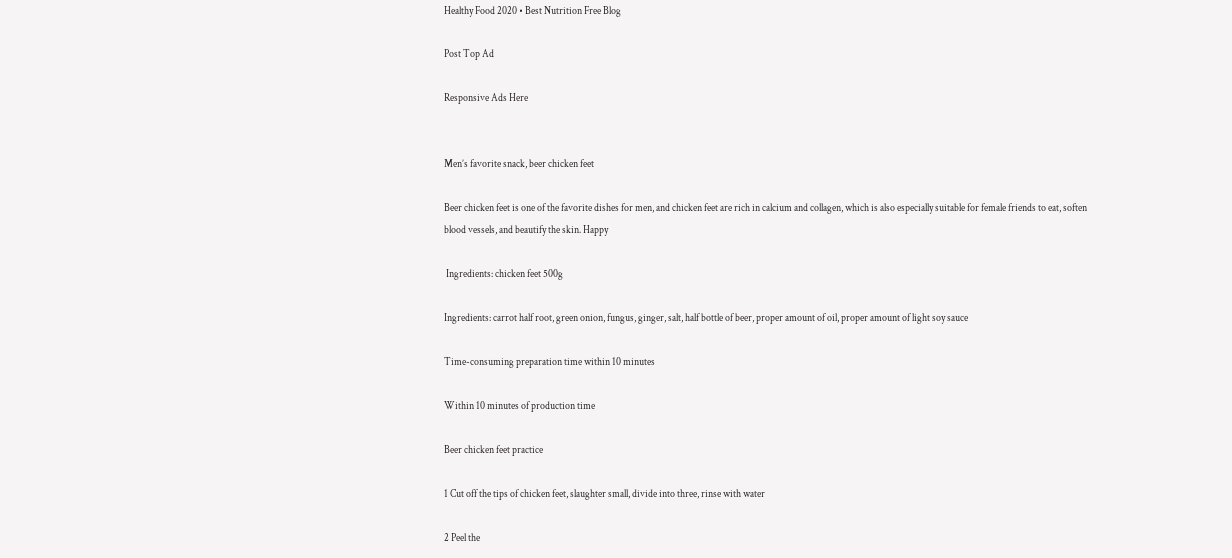Healthy Food 2020 • Best Nutrition Free Blog

Post Top Ad

Responsive Ads Here


Men’s favorite snack, beer chicken feet

Beer chicken feet is one of the favorite dishes for men, and chicken feet are rich in calcium and collagen, which is also especially suitable for female friends to eat, soften blood vessels, and beautify the skin. Happy

 Ingredients: chicken feet 500g

Ingredients: carrot half root, green onion, fungus, ginger, salt, half bottle of beer, proper amount of oil, proper amount of light soy sauce

Time-consuming preparation time within 10 minutes

Within 10 minutes of production time

Beer chicken feet practice

1 Cut off the tips of chicken feet, slaughter small, divide into three, rinse with water

2 Peel the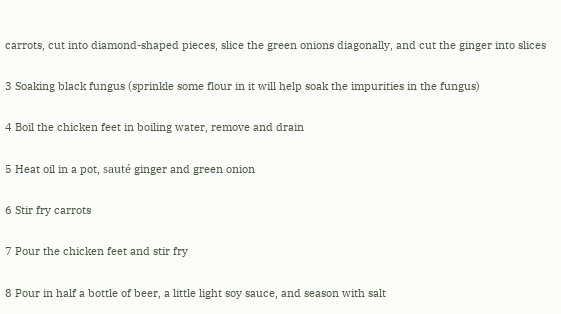carrots, cut into diamond-shaped pieces, slice the green onions diagonally, and cut the ginger into slices

3 Soaking black fungus (sprinkle some flour in it will help soak the impurities in the fungus)

4 Boil the chicken feet in boiling water, remove and drain

5 Heat oil in a pot, sauté ginger and green onion

6 Stir fry carrots

7 Pour the chicken feet and stir fry

8 Pour in half a bottle of beer, a little light soy sauce, and season with salt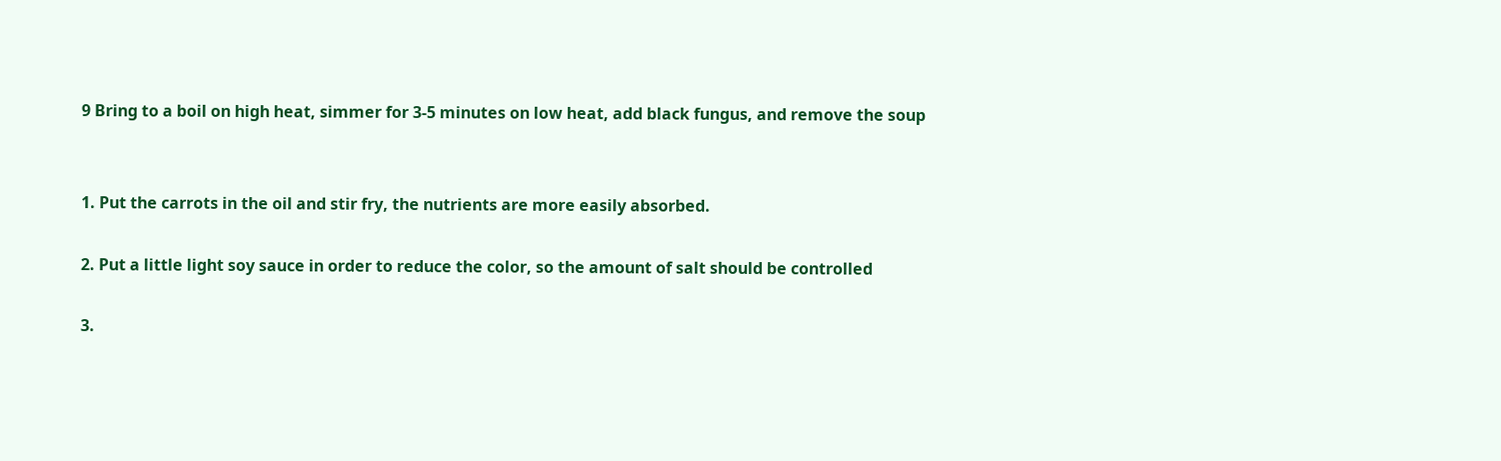9 Bring to a boil on high heat, simmer for 3-5 minutes on low heat, add black fungus, and remove the soup


1. Put the carrots in the oil and stir fry, the nutrients are more easily absorbed.

2. Put a little light soy sauce in order to reduce the color, so the amount of salt should be controlled

3.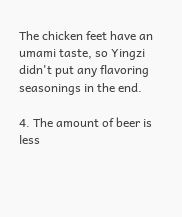The chicken feet have an umami taste, so Yingzi didn't put any flavoring seasonings in the end.

4. The amount of beer is less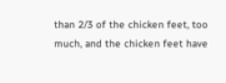than 2/3 of the chicken feet, too much, and the chicken feet have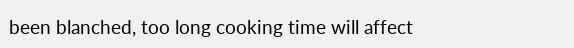been blanched, too long cooking time will affect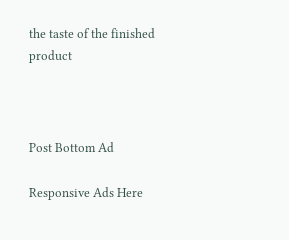the taste of the finished product



Post Bottom Ad

Responsive Ads Here